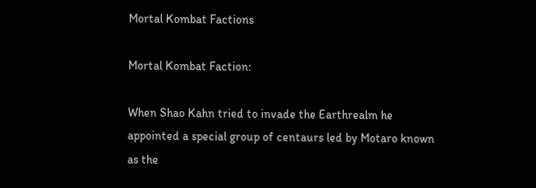Mortal Kombat Factions

Mortal Kombat Faction:

When Shao Kahn tried to invade the Earthrealm he appointed a special group of centaurs led by Motaro known as the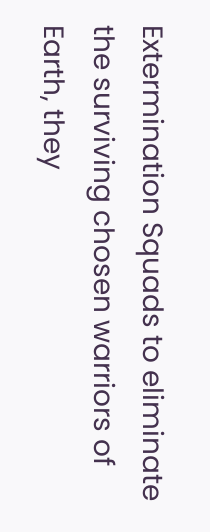Extermination Squads to eliminate the surviving chosen warriors of Earth, they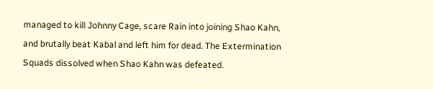managed to kill Johnny Cage, scare Rain into joining Shao Kahn, and brutally beat Kabal and left him for dead. The Extermination Squads dissolved when Shao Kahn was defeated.